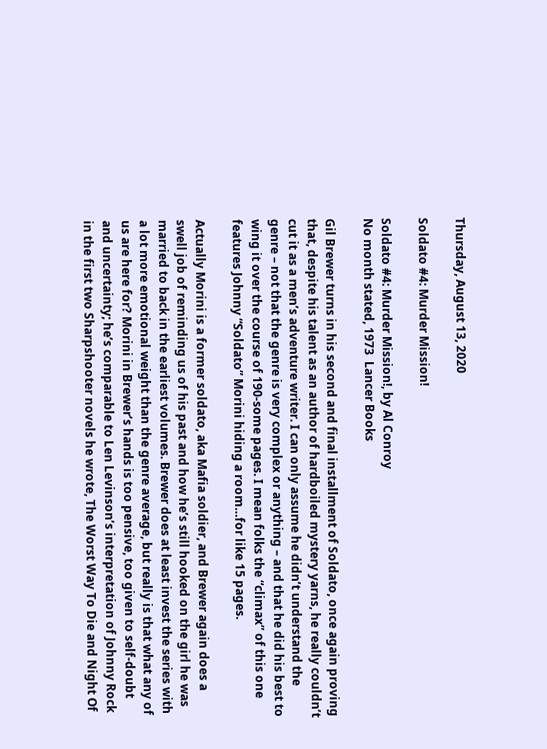Thursday, August 13, 2020

Soldato #4: Murder Mission!

Soldato #4: Murder Mission!, by Al Conroy
No month stated, 1973  Lancer Books

Gil Brewer turns in his second and final installment of Soldato, once again proving that, despite his talent as an author of hardboiled mystery yarns, he really couldn’t cut it as a men’s adventure writer. I can only assume he didn’t understand the genre – not that the genre is very complex or anything – and that he did his best to wing it over the course of 190-some pages. I mean folks the “climax” of this one features Johnny “Soldato” Morini hiding a room…for like 15 pages.

Actually Morini is a former soldato, aka Mafia soldier, and Brewer again does a swell job of reminding us of his past and how he’s still hooked on the girl he was married to back in the earliest volumes. Brewer does at least invest the series with a lot more emotional weight than the genre average, but really is that what any of us are here for? Morini in Brewer’s hands is too pensive, too given to self-doubt and uncertainty; he’s comparable to Len Levinson’s interpretation of Johnny Rock in the first two Sharpshooter novels he wrote, The Worst Way To Die and Night Of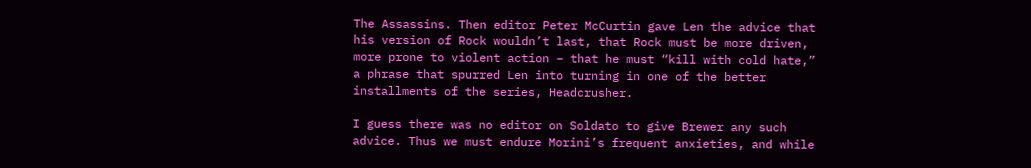The Assassins. Then editor Peter McCurtin gave Len the advice that his version of Rock wouldn’t last, that Rock must be more driven, more prone to violent action – that he must “kill with cold hate,” a phrase that spurred Len into turning in one of the better installments of the series, Headcrusher.

I guess there was no editor on Soldato to give Brewer any such advice. Thus we must endure Morini’s frequent anxieties, and while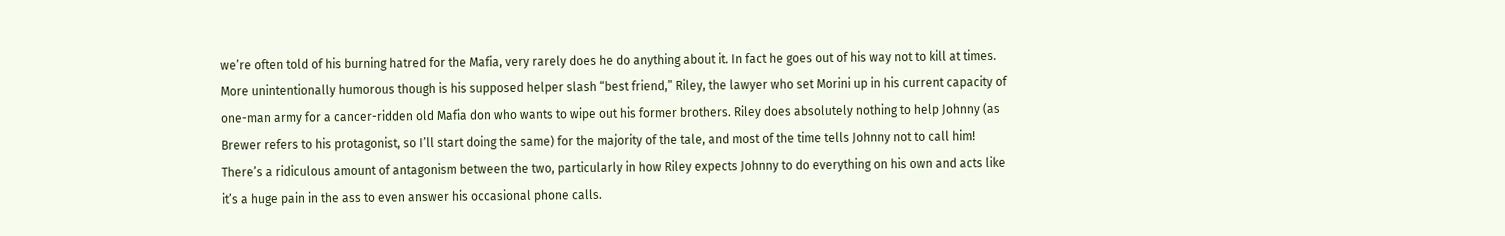we’re often told of his burning hatred for the Mafia, very rarely does he do anything about it. In fact he goes out of his way not to kill at times. More unintentionally humorous though is his supposed helper slash “best friend,” Riley, the lawyer who set Morini up in his current capacity of one-man army for a cancer-ridden old Mafia don who wants to wipe out his former brothers. Riley does absolutely nothing to help Johnny (as Brewer refers to his protagonist, so I’ll start doing the same) for the majority of the tale, and most of the time tells Johnny not to call him! There’s a ridiculous amount of antagonism between the two, particularly in how Riley expects Johnny to do everything on his own and acts like it’s a huge pain in the ass to even answer his occasional phone calls.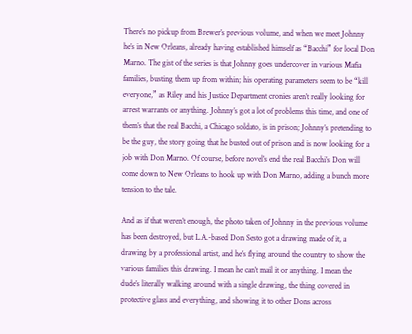There’s no pickup from Brewer’s previous volume, and when we meet Johnny he’s in New Orleans, already having established himself as “Bacchi” for local Don Marno. The gist of the series is that Johnny goes undercover in various Mafia families, busting them up from within; his operating parameters seem to be “kill everyone,” as Riley and his Justice Department cronies aren’t really looking for arrest warrants or anything. Johnny’s got a lot of problems this time, and one of them’s that the real Bacchi, a Chicago soldato, is in prison; Johnny’s pretending to be the guy, the story going that he busted out of prison and is now looking for a job with Don Marno. Of course, before novel’s end the real Bacchi’s Don will come down to New Orleans to hook up with Don Marno, adding a bunch more tension to the tale.

And as if that weren’t enough, the photo taken of Johnny in the previous volume has been destroyed, but L.A.-based Don Sesto got a drawing made of it, a drawing by a professional artist, and he’s flying around the country to show the various families this drawing. I mean he can’t mail it or anything. I mean the dude’s literally walking around with a single drawing, the thing covered in protective glass and everything, and showing it to other Dons across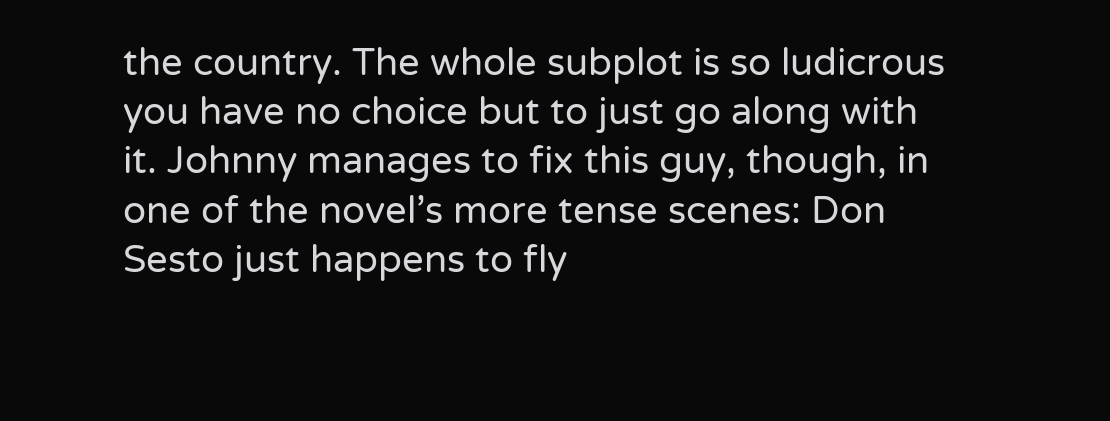the country. The whole subplot is so ludicrous you have no choice but to just go along with it. Johnny manages to fix this guy, though, in one of the novel’s more tense scenes: Don Sesto just happens to fly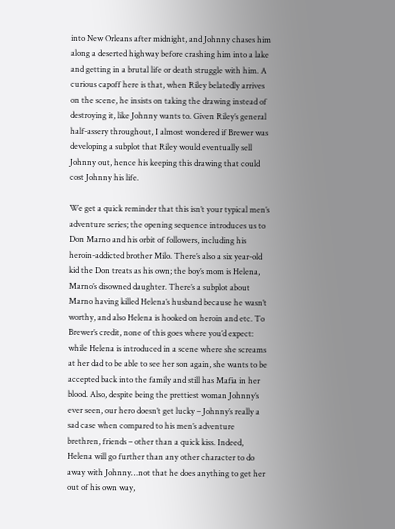into New Orleans after midnight, and Johnny chases him along a deserted highway before crashing him into a lake and getting in a brutal life or death struggle with him. A curious capoff here is that, when Riley belatedly arrives on the scene, he insists on taking the drawing instead of destroying it, like Johnny wants to. Given Riley’s general half-assery throughout, I almost wondered if Brewer was developing a subplot that Riley would eventually sell Johnny out, hence his keeping this drawing that could cost Johnny his life.

We get a quick reminder that this isn’t your typical men’s adventure series; the opening sequence introduces us to Don Marno and his orbit of followers, including his heroin-addicted brother Milo. There’s also a six year-old kid the Don treats as his own; the boy’s mom is Helena, Marno’s disowned daughter. There’s a subplot about Marno having killed Helena’s husband because he wasn’t worthy, and also Helena is hooked on heroin and etc. To Brewer’s credit, none of this goes where you’d expect: while Helena is introduced in a scene where she screams at her dad to be able to see her son again, she wants to be accepted back into the family and still has Mafia in her blood. Also, despite being the prettiest woman Johnny’s ever seen, our hero doesn’t get lucky – Johnny’s really a sad case when compared to his men’s adventure brethren, friends – other than a quick kiss. Indeed, Helena will go further than any other character to do away with Johnny…not that he does anything to get her out of his own way,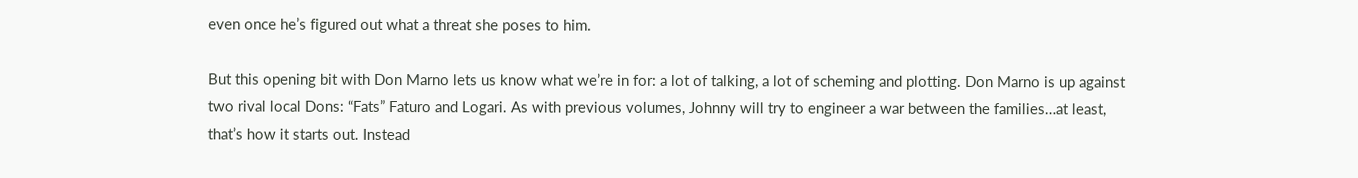even once he’s figured out what a threat she poses to him.

But this opening bit with Don Marno lets us know what we’re in for: a lot of talking, a lot of scheming and plotting. Don Marno is up against two rival local Dons: “Fats” Faturo and Logari. As with previous volumes, Johnny will try to engineer a war between the families…at least, that’s how it starts out. Instead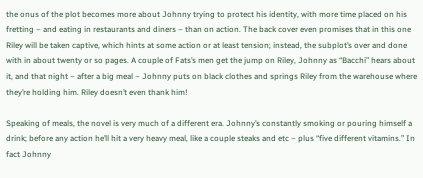the onus of the plot becomes more about Johnny trying to protect his identity, with more time placed on his fretting – and eating in restaurants and diners – than on action. The back cover even promises that in this one Riley will be taken captive, which hints at some action or at least tension; instead, the subplot’s over and done with in about twenty or so pages. A couple of Fats’s men get the jump on Riley, Johnny as “Bacchi” hears about it, and that night – after a big meal – Johnny puts on black clothes and springs Riley from the warehouse where they’re holding him. Riley doesn’t even thank him!

Speaking of meals, the novel is very much of a different era. Johnny’s constantly smoking or pouring himself a drink; before any action he’ll hit a very heavy meal, like a couple steaks and etc – plus “five different vitamins.” In fact Johnny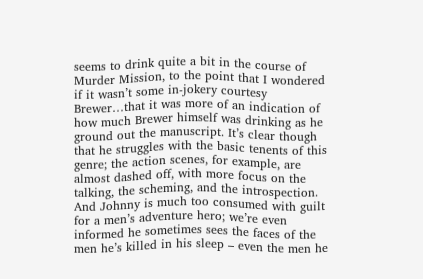seems to drink quite a bit in the course of Murder Mission, to the point that I wondered if it wasn’t some in-jokery courtesy Brewer…that it was more of an indication of how much Brewer himself was drinking as he ground out the manuscript. It’s clear though that he struggles with the basic tenents of this genre; the action scenes, for example, are almost dashed off, with more focus on the talking, the scheming, and the introspection. And Johnny is much too consumed with guilt for a men’s adventure hero; we’re even informed he sometimes sees the faces of the men he’s killed in his sleep – even the men he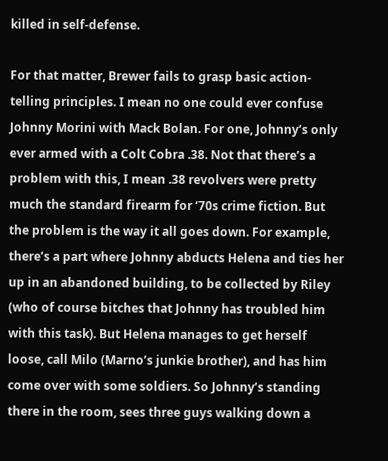killed in self-defense.

For that matter, Brewer fails to grasp basic action-telling principles. I mean no one could ever confuse Johnny Morini with Mack Bolan. For one, Johnny’s only ever armed with a Colt Cobra .38. Not that there’s a problem with this, I mean .38 revolvers were pretty much the standard firearm for ‘70s crime fiction. But the problem is the way it all goes down. For example, there’s a part where Johnny abducts Helena and ties her up in an abandoned building, to be collected by Riley (who of course bitches that Johnny has troubled him with this task). But Helena manages to get herself loose, call Milo (Marno’s junkie brother), and has him come over with some soldiers. So Johnny’s standing there in the room, sees three guys walking down a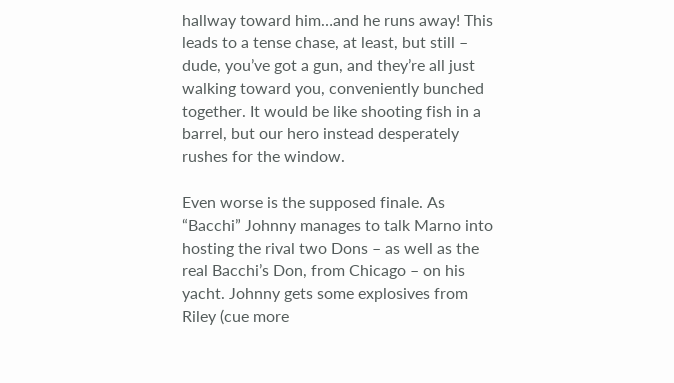hallway toward him…and he runs away! This leads to a tense chase, at least, but still – dude, you’ve got a gun, and they’re all just walking toward you, conveniently bunched together. It would be like shooting fish in a barrel, but our hero instead desperately rushes for the window.

Even worse is the supposed finale. As “Bacchi” Johnny manages to talk Marno into hosting the rival two Dons – as well as the real Bacchi’s Don, from Chicago – on his yacht. Johnny gets some explosives from Riley (cue more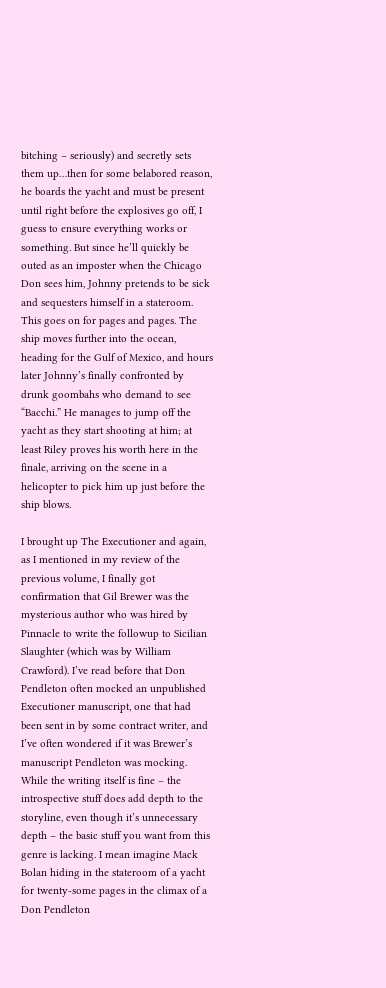bitching – seriously) and secretly sets them up…then for some belabored reason, he boards the yacht and must be present until right before the explosives go off, I guess to ensure everything works or something. But since he’ll quickly be outed as an imposter when the Chicago Don sees him, Johnny pretends to be sick and sequesters himself in a stateroom. This goes on for pages and pages. The ship moves further into the ocean, heading for the Gulf of Mexico, and hours later Johnny’s finally confronted by drunk goombahs who demand to see “Bacchi.” He manages to jump off the yacht as they start shooting at him; at least Riley proves his worth here in the finale, arriving on the scene in a helicopter to pick him up just before the ship blows.

I brought up The Executioner and again, as I mentioned in my review of the previous volume, I finally got confirmation that Gil Brewer was the mysterious author who was hired by Pinnacle to write the followup to Sicilian Slaughter (which was by William Crawford). I’ve read before that Don Pendleton often mocked an unpublished Executioner manuscript, one that had been sent in by some contract writer, and I’ve often wondered if it was Brewer’s manuscript Pendleton was mocking. While the writing itself is fine – the introspective stuff does add depth to the storyline, even though it’s unnecessary depth – the basic stuff you want from this genre is lacking. I mean imagine Mack Bolan hiding in the stateroom of a yacht for twenty-some pages in the climax of a Don Pendleton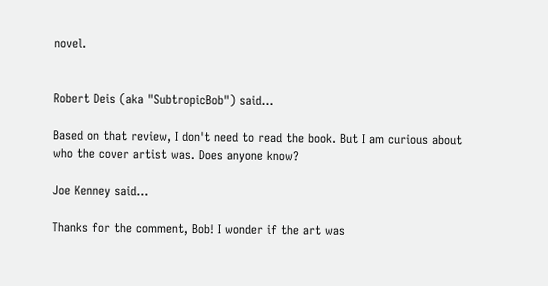novel.


Robert Deis (aka "SubtropicBob") said...

Based on that review, I don't need to read the book. But I am curious about who the cover artist was. Does anyone know?

Joe Kenney said...

Thanks for the comment, Bob! I wonder if the art was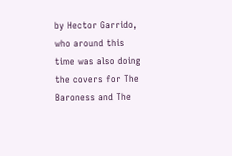by Hector Garrido, who around this time was also doing the covers for The Baroness and The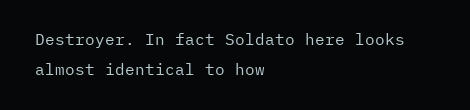Destroyer. In fact Soldato here looks almost identical to how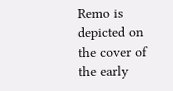Remo is depicted on the cover of the early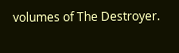volumes of The Destroyer.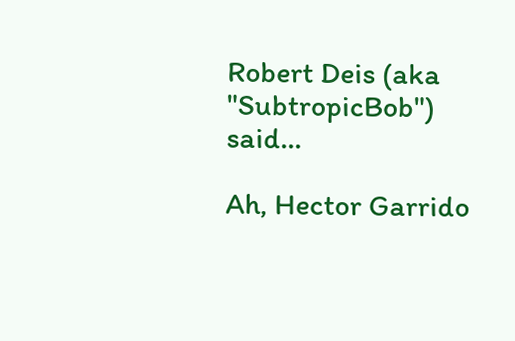Robert Deis (aka "SubtropicBob") said...

Ah, Hector Garrido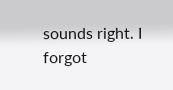sounds right. I forgot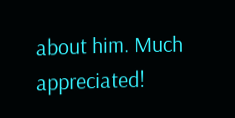about him. Much appreciated!